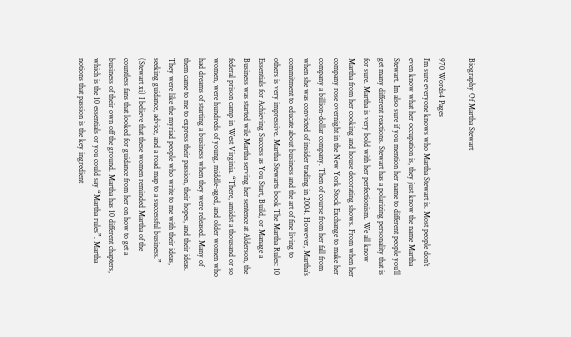Biography Of Martha Stewart

970 Words4 Pages
I’m sure everyone knows who Martha Stewart is. Most people don’t even know what her occupation is, they just know the name Martha Stewart. Im also sure if you mention her name to different people you’ll get many different reactions. Stewart has a polarizing personality that is for sure. Martha is very bold with her perfectionism. We all know Martha from her cooking and house decorating shows. From when her company rose overnight in the New York Stock Exchange to make her company a billion-dollar company. Then of course from her fall from when she was convicted of insider trading in 2004. However, Martha’s commitment to educate about business and the art of fine living to others is very impressive. Martha Stewarts book The Martha Rules: 10 Essentials for Achieving Success as You Start, Build, or Manage a Business was started wile Martha serving her sentence at Alderson, the federal prison camp in West Virginia. “There, amidst a thousand or so women, were hundreds of young, middle-aged, and older women who had dreams of starting a business when they were released. Many of them came to me to express their passion, their hopes, and their ideas. They were like the myriad people who write to me with their ideas, seeking guidance, advice, and a road map to a successful business.” (Stewart xi) I believe that these women reminded Martha of the countless fans that looked for guidance from her on how to get a business of their own off the ground. Martha has 10 different chapters, which is the 10 essentials or you could say “Martha rules”. Martha notions that passion is the key ingredient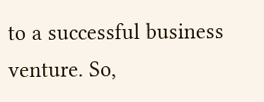to a successful business venture. So,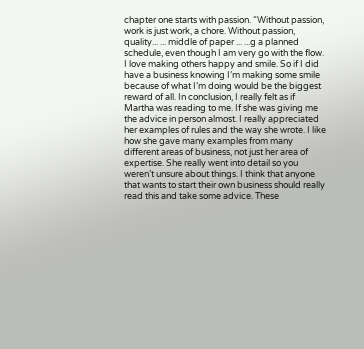chapter one starts with passion. “Without passion, work is just work, a chore. Without passion, quality... ... middle of paper ... ...g a planned schedule, even though I am very go with the flow. I love making others happy and smile. So if I did have a business knowing I’m making some smile because of what I’m doing would be the biggest reward of all. In conclusion, I really felt as if Martha was reading to me. If she was giving me the advice in person almost. I really appreciated her examples of rules and the way she wrote. I like how she gave many examples from many different areas of business, not just her area of expertise. She really went into detail so you weren’t unsure about things. I think that anyone that wants to start their own business should really read this and take some advice. These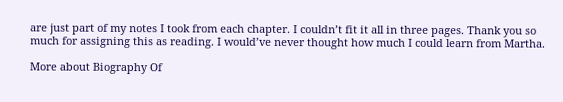are just part of my notes I took from each chapter. I couldn’t fit it all in three pages. Thank you so much for assigning this as reading. I would’ve never thought how much I could learn from Martha.

More about Biography Of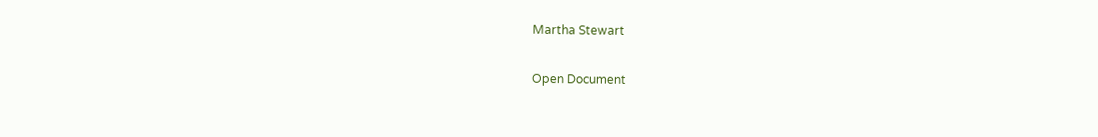Martha Stewart

Open Document